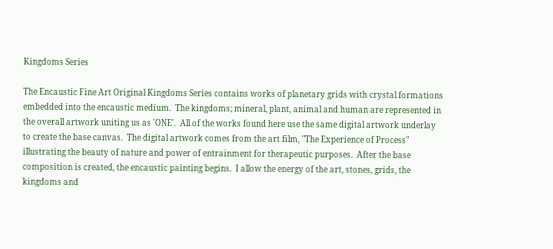Kingdoms Series

The Encaustic Fine Art Original Kingdoms Series contains works of planetary grids with crystal formations embedded into the encaustic medium.  The kingdoms; mineral, plant, animal and human are represented in the overall artwork uniting us as 'ONE'.  All of the works found here use the same digital artwork underlay to create the base canvas.  The digital artwork comes from the art film, "The Experience of Process" illustrating the beauty of nature and power of entrainment for therapeutic purposes.  After the base composition is created, the encaustic painting begins.  I allow the energy of the art, stones, grids, the kingdoms and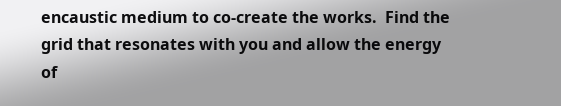encaustic medium to co-create the works.  Find the grid that resonates with you and allow the energy of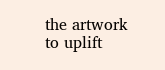the artwork to uplift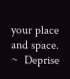your place and space.  ~  Deprise